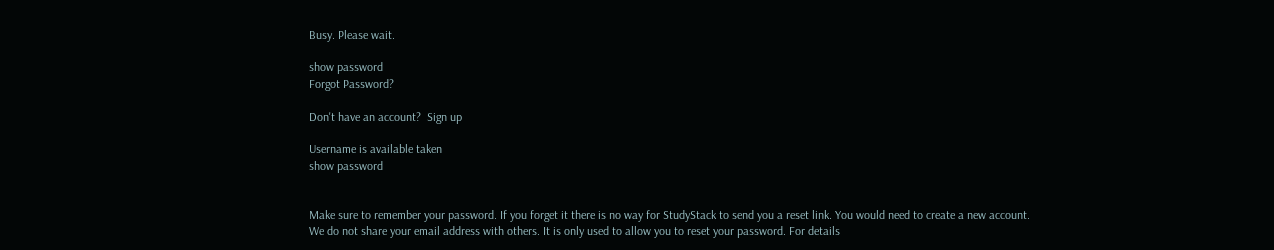Busy. Please wait.

show password
Forgot Password?

Don't have an account?  Sign up

Username is available taken
show password


Make sure to remember your password. If you forget it there is no way for StudyStack to send you a reset link. You would need to create a new account.
We do not share your email address with others. It is only used to allow you to reset your password. For details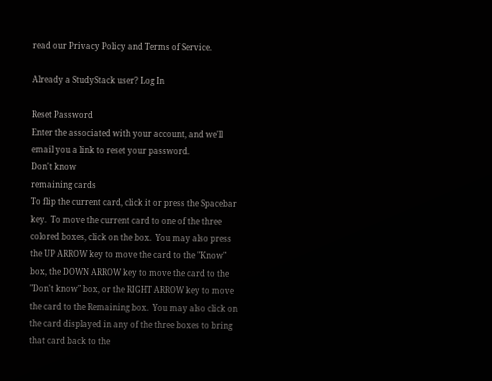read our Privacy Policy and Terms of Service.

Already a StudyStack user? Log In

Reset Password
Enter the associated with your account, and we'll email you a link to reset your password.
Don't know
remaining cards
To flip the current card, click it or press the Spacebar key.  To move the current card to one of the three colored boxes, click on the box.  You may also press the UP ARROW key to move the card to the "Know" box, the DOWN ARROW key to move the card to the "Don't know" box, or the RIGHT ARROW key to move the card to the Remaining box.  You may also click on the card displayed in any of the three boxes to bring that card back to the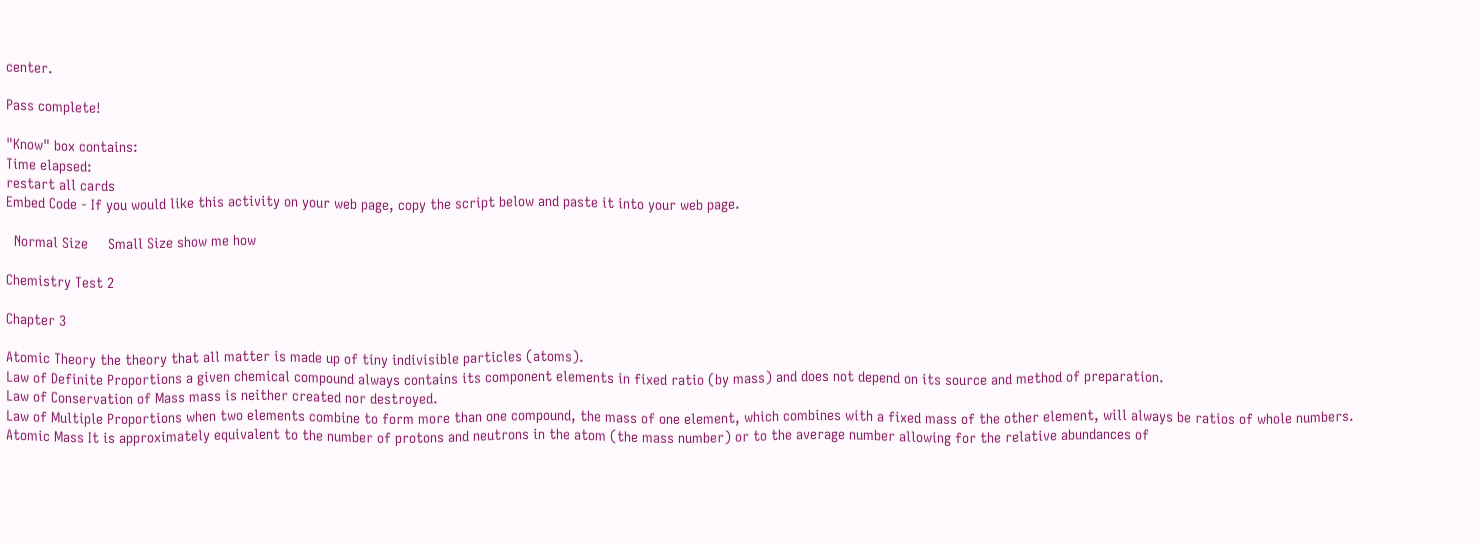center.

Pass complete!

"Know" box contains:
Time elapsed:
restart all cards
Embed Code - If you would like this activity on your web page, copy the script below and paste it into your web page.

  Normal Size     Small Size show me how

Chemistry Test 2

Chapter 3

Atomic Theory the theory that all matter is made up of tiny indivisible particles (atoms).
Law of Definite Proportions a given chemical compound always contains its component elements in fixed ratio (by mass) and does not depend on its source and method of preparation.
Law of Conservation of Mass mass is neither created nor destroyed.
Law of Multiple Proportions when two elements combine to form more than one compound, the mass of one element, which combines with a fixed mass of the other element, will always be ratios of whole numbers.
Atomic Mass It is approximately equivalent to the number of protons and neutrons in the atom (the mass number) or to the average number allowing for the relative abundances of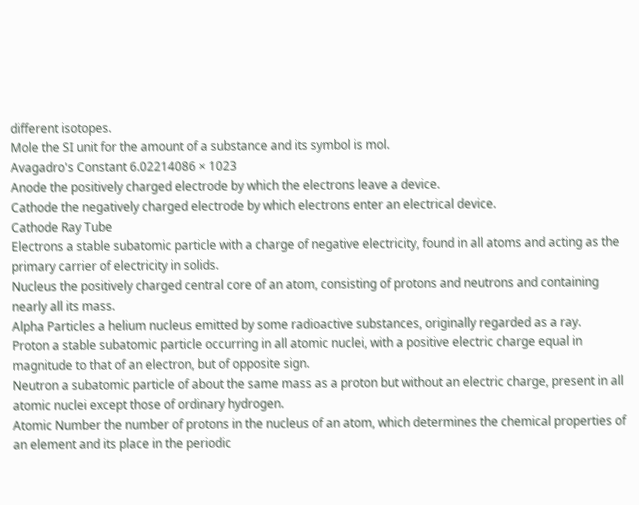different isotopes.
Mole the SI unit for the amount of a substance and its symbol is mol.
Avagadro's Constant 6.02214086 × 1023
Anode the positively charged electrode by which the electrons leave a device.
Cathode the negatively charged electrode by which electrons enter an electrical device.
Cathode Ray Tube
Electrons a stable subatomic particle with a charge of negative electricity, found in all atoms and acting as the primary carrier of electricity in solids.
Nucleus the positively charged central core of an atom, consisting of protons and neutrons and containing nearly all its mass.
Alpha Particles a helium nucleus emitted by some radioactive substances, originally regarded as a ray.
Proton a stable subatomic particle occurring in all atomic nuclei, with a positive electric charge equal in magnitude to that of an electron, but of opposite sign.
Neutron a subatomic particle of about the same mass as a proton but without an electric charge, present in all atomic nuclei except those of ordinary hydrogen.
Atomic Number the number of protons in the nucleus of an atom, which determines the chemical properties of an element and its place in the periodic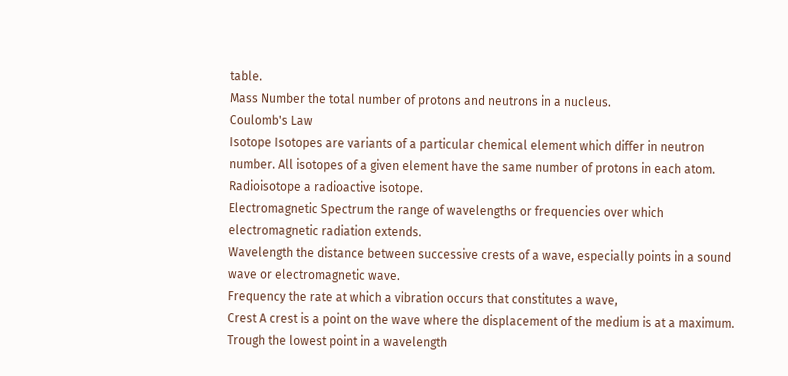table.
Mass Number the total number of protons and neutrons in a nucleus.
Coulomb's Law
Isotope Isotopes are variants of a particular chemical element which differ in neutron number. All isotopes of a given element have the same number of protons in each atom.
Radioisotope a radioactive isotope.
Electromagnetic Spectrum the range of wavelengths or frequencies over which electromagnetic radiation extends.
Wavelength the distance between successive crests of a wave, especially points in a sound wave or electromagnetic wave.
Frequency the rate at which a vibration occurs that constitutes a wave,
Crest A crest is a point on the wave where the displacement of the medium is at a maximum.
Trough the lowest point in a wavelength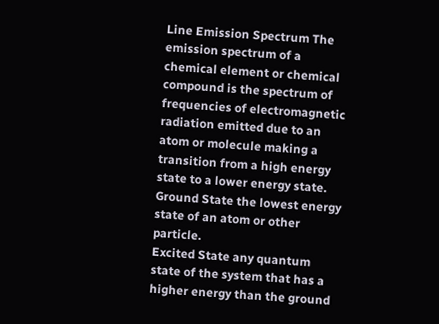Line Emission Spectrum The emission spectrum of a chemical element or chemical compound is the spectrum of frequencies of electromagnetic radiation emitted due to an atom or molecule making a transition from a high energy state to a lower energy state.
Ground State the lowest energy state of an atom or other particle.
Excited State any quantum state of the system that has a higher energy than the ground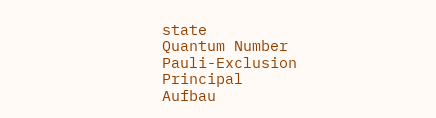state
Quantum Number
Pauli-Exclusion Principal
Aufbau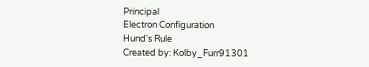Principal
Electron Configuration
Hund's Rule
Created by: Kolby_Furr91301